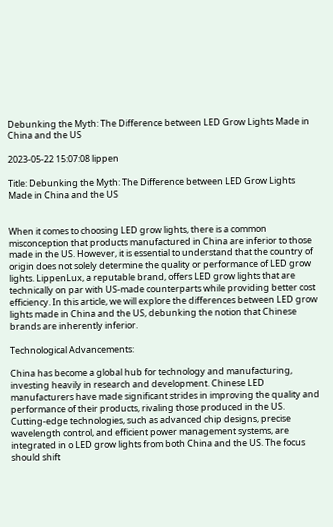Debunking the Myth: The Difference between LED Grow Lights Made in China and the US

2023-05-22 15:07:08 lippen

Title: Debunking the Myth: The Difference between LED Grow Lights Made in China and the US


When it comes to choosing LED grow lights, there is a common misconception that products manufactured in China are inferior to those made in the US. However, it is essential to understand that the country of origin does not solely determine the quality or performance of LED grow lights. LippenLux, a reputable brand, offers LED grow lights that are technically on par with US-made counterparts while providing better cost efficiency. In this article, we will explore the differences between LED grow lights made in China and the US, debunking the notion that Chinese brands are inherently inferior.

Technological Advancements:

China has become a global hub for technology and manufacturing, investing heavily in research and development. Chinese LED manufacturers have made significant strides in improving the quality and performance of their products, rivaling those produced in the US. Cutting-edge technologies, such as advanced chip designs, precise wavelength control, and efficient power management systems, are integrated in o LED grow lights from both China and the US. The focus should shift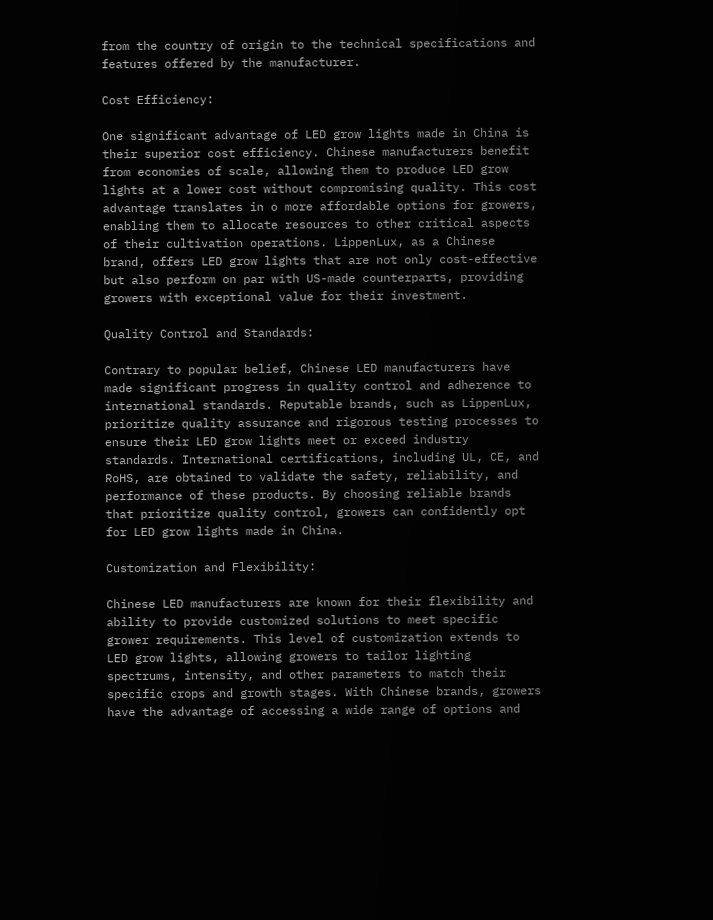from the country of origin to the technical specifications and features offered by the manufacturer.

Cost Efficiency:

One significant advantage of LED grow lights made in China is their superior cost efficiency. Chinese manufacturers benefit from economies of scale, allowing them to produce LED grow lights at a lower cost without compromising quality. This cost advantage translates in o more affordable options for growers, enabling them to allocate resources to other critical aspects of their cultivation operations. LippenLux, as a Chinese brand, offers LED grow lights that are not only cost-effective but also perform on par with US-made counterparts, providing growers with exceptional value for their investment.

Quality Control and Standards:

Contrary to popular belief, Chinese LED manufacturers have made significant progress in quality control and adherence to international standards. Reputable brands, such as LippenLux, prioritize quality assurance and rigorous testing processes to ensure their LED grow lights meet or exceed industry standards. International certifications, including UL, CE, and RoHS, are obtained to validate the safety, reliability, and performance of these products. By choosing reliable brands that prioritize quality control, growers can confidently opt for LED grow lights made in China.

Customization and Flexibility:

Chinese LED manufacturers are known for their flexibility and ability to provide customized solutions to meet specific grower requirements. This level of customization extends to LED grow lights, allowing growers to tailor lighting spectrums, intensity, and other parameters to match their specific crops and growth stages. With Chinese brands, growers have the advantage of accessing a wide range of options and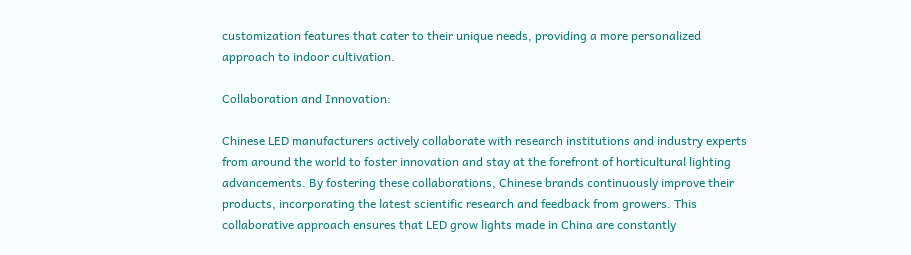customization features that cater to their unique needs, providing a more personalized approach to indoor cultivation.

Collaboration and Innovation:

Chinese LED manufacturers actively collaborate with research institutions and industry experts from around the world to foster innovation and stay at the forefront of horticultural lighting advancements. By fostering these collaborations, Chinese brands continuously improve their products, incorporating the latest scientific research and feedback from growers. This collaborative approach ensures that LED grow lights made in China are constantly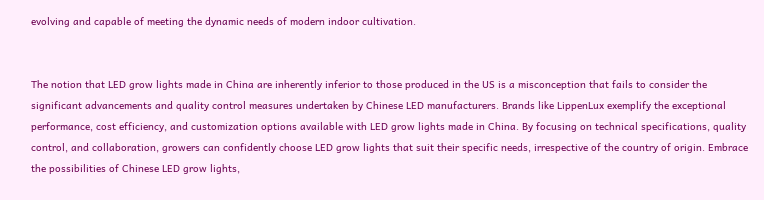evolving and capable of meeting the dynamic needs of modern indoor cultivation.


The notion that LED grow lights made in China are inherently inferior to those produced in the US is a misconception that fails to consider the significant advancements and quality control measures undertaken by Chinese LED manufacturers. Brands like LippenLux exemplify the exceptional performance, cost efficiency, and customization options available with LED grow lights made in China. By focusing on technical specifications, quality control, and collaboration, growers can confidently choose LED grow lights that suit their specific needs, irrespective of the country of origin. Embrace the possibilities of Chinese LED grow lights,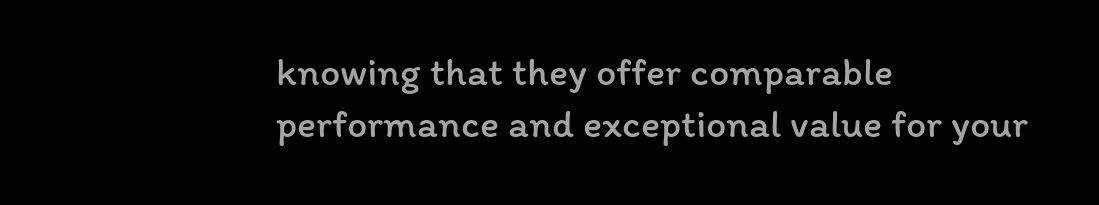knowing that they offer comparable performance and exceptional value for your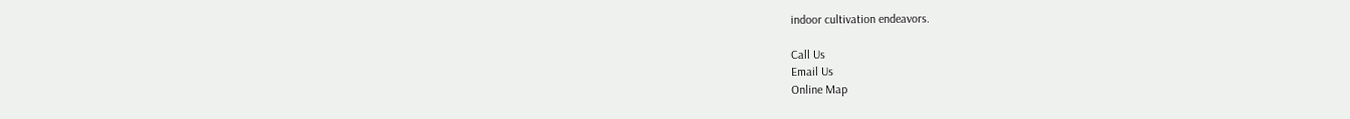indoor cultivation endeavors.

Call Us
Email Us
Online Map